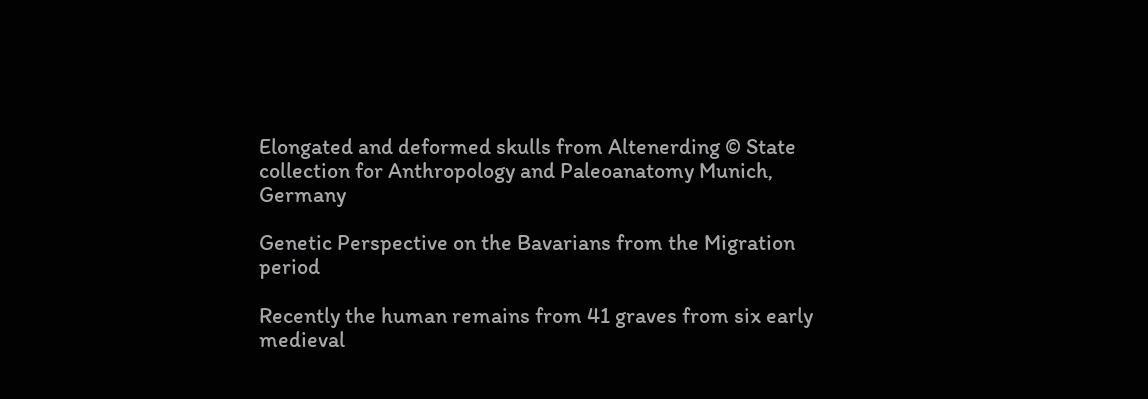Elongated and deformed skulls from Altenerding © State collection for Anthropology and Paleoanatomy Munich, Germany

Genetic Perspective on the Bavarians from the Migration period

Recently the human remains from 41 graves from six early medieval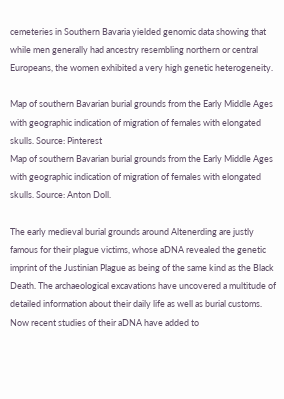cemeteries in Southern Bavaria yielded genomic data showing that while men generally had ancestry resembling northern or central Europeans, the women exhibited a very high genetic heterogeneity.

Map of southern Bavarian burial grounds from the Early Middle Ages with geographic indication of migration of females with elongated skulls. Source: Pinterest
Map of southern Bavarian burial grounds from the Early Middle Ages with geographic indication of migration of females with elongated skulls. Source: Anton Doll.

The early medieval burial grounds around Altenerding are justly famous for their plague victims, whose aDNA revealed the genetic imprint of the Justinian Plague as being of the same kind as the Black Death. The archaeological excavations have uncovered a multitude of detailed information about their daily life as well as burial customs. Now recent studies of their aDNA have added to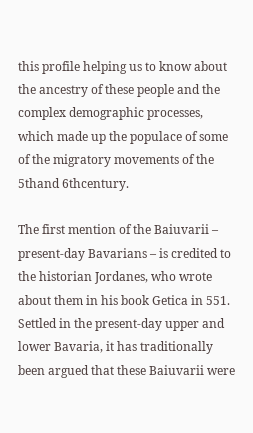this profile helping us to know about the ancestry of these people and the complex demographic processes, which made up the populace of some of the migratory movements of the 5thand 6thcentury.

The first mention of the Baiuvarii – present-day Bavarians – is credited to the historian Jordanes, who wrote about them in his book Getica in 551. Settled in the present-day upper and lower Bavaria, it has traditionally been argued that these Baiuvarii were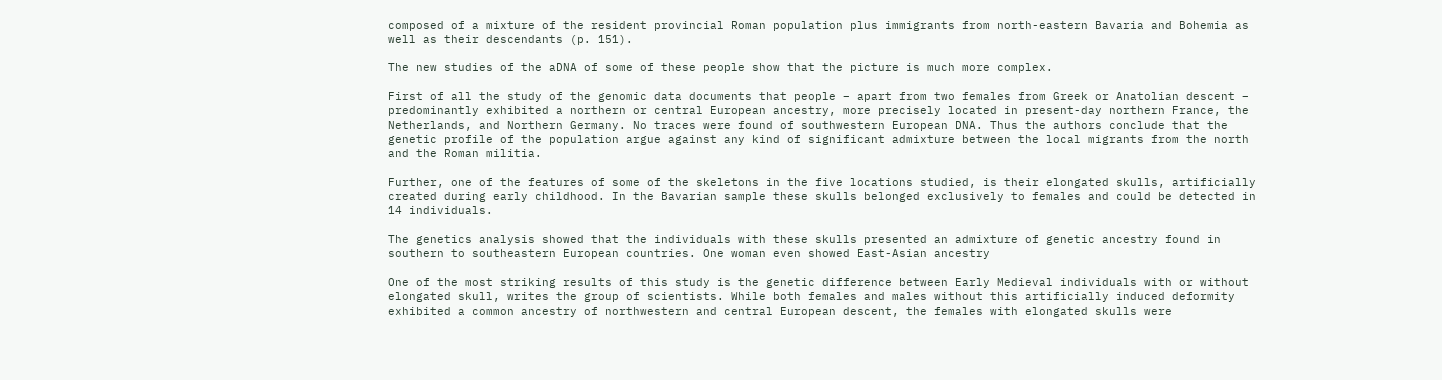composed of a mixture of the resident provincial Roman population plus immigrants from north-eastern Bavaria and Bohemia as well as their descendants (p. 151).

The new studies of the aDNA of some of these people show that the picture is much more complex.

First of all the study of the genomic data documents that people – apart from two females from Greek or Anatolian descent – predominantly exhibited a northern or central European ancestry, more precisely located in present-day northern France, the Netherlands, and Northern Germany. No traces were found of southwestern European DNA. Thus the authors conclude that the genetic profile of the population argue against any kind of significant admixture between the local migrants from the north and the Roman militia.

Further, one of the features of some of the skeletons in the five locations studied, is their elongated skulls, artificially created during early childhood. In the Bavarian sample these skulls belonged exclusively to females and could be detected in 14 individuals.

The genetics analysis showed that the individuals with these skulls presented an admixture of genetic ancestry found in southern to southeastern European countries. One woman even showed East-Asian ancestry

One of the most striking results of this study is the genetic difference between Early Medieval individuals with or without elongated skull, writes the group of scientists. While both females and males without this artificially induced deformity exhibited a common ancestry of northwestern and central European descent, the females with elongated skulls were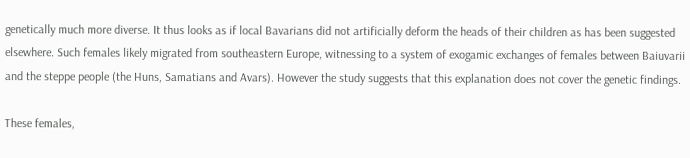genetically much more diverse. It thus looks as if local Bavarians did not artificially deform the heads of their children as has been suggested elsewhere. Such females likely migrated from southeastern Europe, witnessing to a system of exogamic exchanges of females between Baiuvarii and the steppe people (the Huns, Samatians and Avars). However the study suggests that this explanation does not cover the genetic findings.

These females,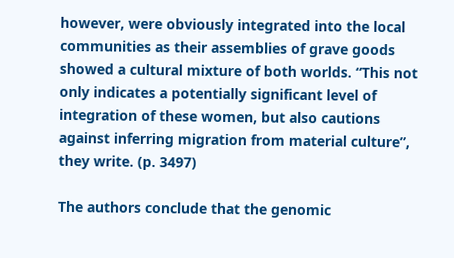however, were obviously integrated into the local communities as their assemblies of grave goods showed a cultural mixture of both worlds. “This not only indicates a potentially significant level of integration of these women, but also cautions against inferring migration from material culture”, they write. (p. 3497)

The authors conclude that the genomic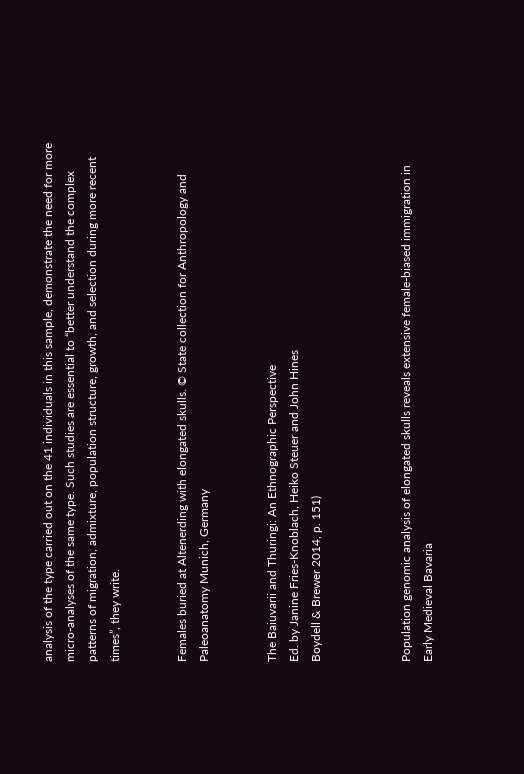analysis of the type carried out on the 41 individuals in this sample, demonstrate the need for more micro-analyses of the same type. Such studies are essential to “better understand the complex patterns of migration, admixture, population structure, growth, and selection during more recent times”, they write.


Females buried at Altenerding with elongated skulls. © State collection for Anthropology and Paleoanatomy Munich, Germany


The Baiuvarii and Thuringi: An Ethnographic Perspective
Ed. by Janine Fries-Knoblach, Heiko Steuer and John Hines
Boydell & Brewer 2014, p. 151)



Population genomic analysis of elongated skulls reveals extensive female-biased immigration in Early Medieval Bavaria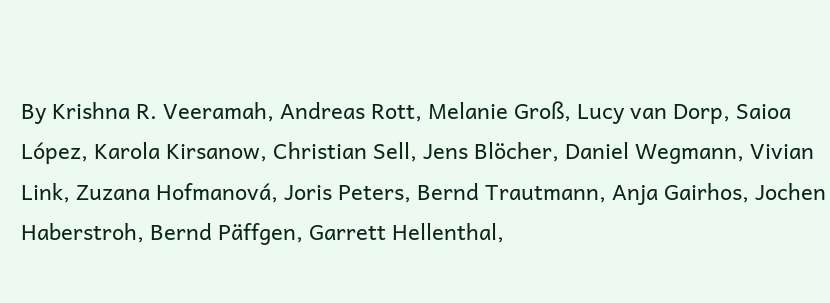By Krishna R. Veeramah, Andreas Rott, Melanie Groß, Lucy van Dorp, Saioa López, Karola Kirsanow, Christian Sell, Jens Blöcher, Daniel Wegmann, Vivian Link, Zuzana Hofmanová, Joris Peters, Bernd Trautmann, Anja Gairhos, Jochen Haberstroh, Bernd Päffgen, Garrett Hellenthal,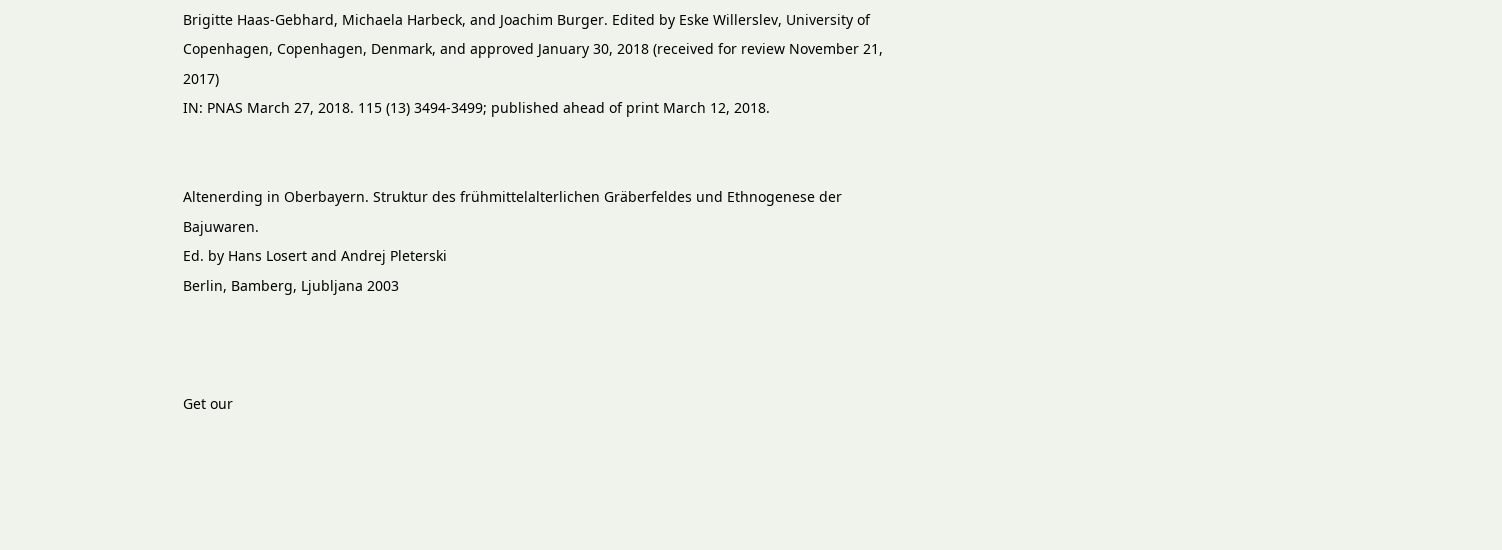Brigitte Haas-Gebhard, Michaela Harbeck, and Joachim Burger. Edited by Eske Willerslev, University of Copenhagen, Copenhagen, Denmark, and approved January 30, 2018 (received for review November 21, 2017)
IN: PNAS March 27, 2018. 115 (13) 3494-3499; published ahead of print March 12, 2018.


Altenerding in Oberbayern. Struktur des frühmittelalterlichen Gräberfeldes und Ethnogenese der Bajuwaren.
Ed. by Hans Losert and Andrej Pleterski
Berlin, Bamberg, Ljubljana 2003



Get our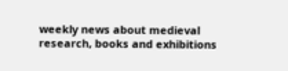weekly news about medieval research, books and exhibitions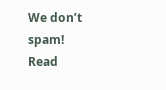We don’t spam! Read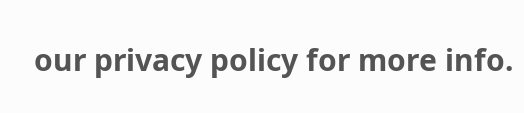our privacy policy for more info.